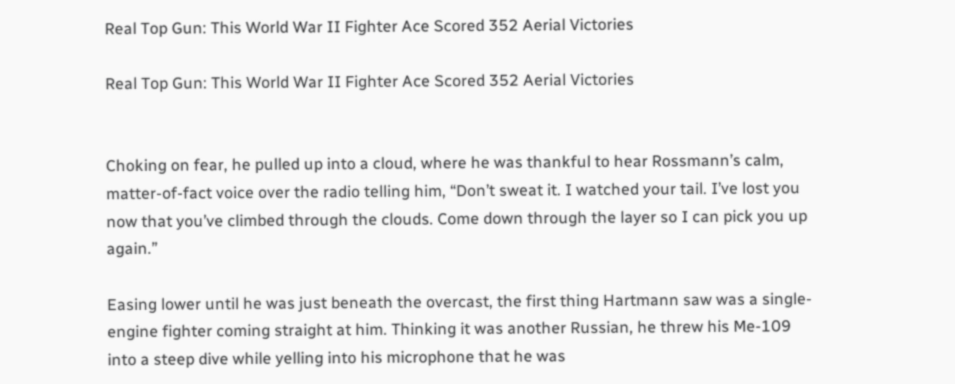Real Top Gun: This World War II Fighter Ace Scored 352 Aerial Victories

Real Top Gun: This World War II Fighter Ace Scored 352 Aerial Victories


Choking on fear, he pulled up into a cloud, where he was thankful to hear Rossmann’s calm, matter-of-fact voice over the radio telling him, “Don’t sweat it. I watched your tail. I’ve lost you now that you’ve climbed through the clouds. Come down through the layer so I can pick you up again.”

Easing lower until he was just beneath the overcast, the first thing Hartmann saw was a single-engine fighter coming straight at him. Thinking it was another Russian, he threw his Me-109 into a steep dive while yelling into his microphone that he was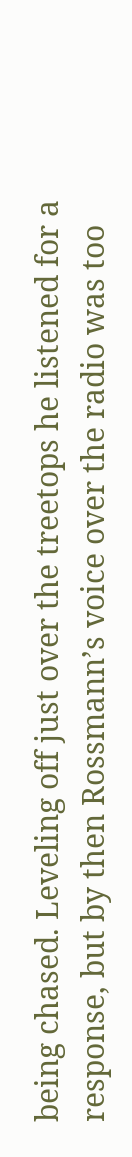being chased. Leveling off just over the treetops he listened for a response, but by then Rossmann’s voice over the radio was too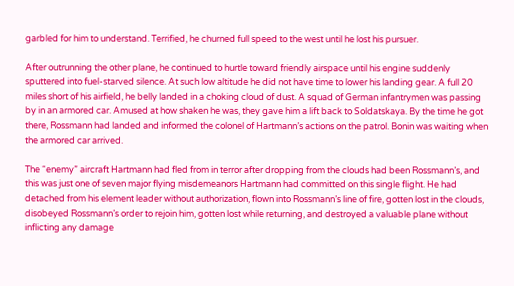garbled for him to understand. Terrified, he churned full speed to the west until he lost his pursuer.

After outrunning the other plane, he continued to hurtle toward friendly airspace until his engine suddenly sputtered into fuel-starved silence. At such low altitude he did not have time to lower his landing gear. A full 20 miles short of his airfield, he belly landed in a choking cloud of dust. A squad of German infantrymen was passing by in an armored car. Amused at how shaken he was, they gave him a lift back to Soldatskaya. By the time he got there, Rossmann had landed and informed the colonel of Hartmann’s actions on the patrol. Bonin was waiting when the armored car arrived.

The “enemy” aircraft Hartmann had fled from in terror after dropping from the clouds had been Rossmann’s, and this was just one of seven major flying misdemeanors Hartmann had committed on this single flight. He had detached from his element leader without authorization, flown into Rossmann’s line of fire, gotten lost in the clouds, disobeyed Rossmann’s order to rejoin him, gotten lost while returning, and destroyed a valuable plane without inflicting any damage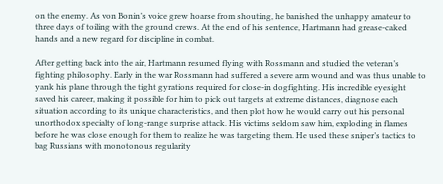on the enemy. As von Bonin’s voice grew hoarse from shouting, he banished the unhappy amateur to three days of toiling with the ground crews. At the end of his sentence, Hartmann had grease-caked hands and a new regard for discipline in combat.

After getting back into the air, Hartmann resumed flying with Rossmann and studied the veteran’s fighting philosophy. Early in the war Rossmann had suffered a severe arm wound and was thus unable to yank his plane through the tight gyrations required for close-in dogfighting. His incredible eyesight saved his career, making it possible for him to pick out targets at extreme distances, diagnose each situation according to its unique characteristics, and then plot how he would carry out his personal unorthodox specialty of long-range surprise attack. His victims seldom saw him, exploding in flames before he was close enough for them to realize he was targeting them. He used these sniper’s tactics to bag Russians with monotonous regularity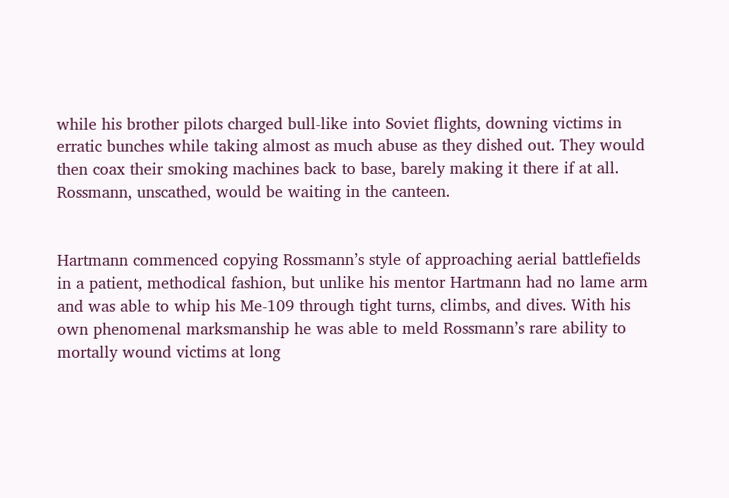while his brother pilots charged bull-like into Soviet flights, downing victims in erratic bunches while taking almost as much abuse as they dished out. They would then coax their smoking machines back to base, barely making it there if at all. Rossmann, unscathed, would be waiting in the canteen.


Hartmann commenced copying Rossmann’s style of approaching aerial battlefields in a patient, methodical fashion, but unlike his mentor Hartmann had no lame arm and was able to whip his Me-109 through tight turns, climbs, and dives. With his own phenomenal marksmanship he was able to meld Rossmann’s rare ability to mortally wound victims at long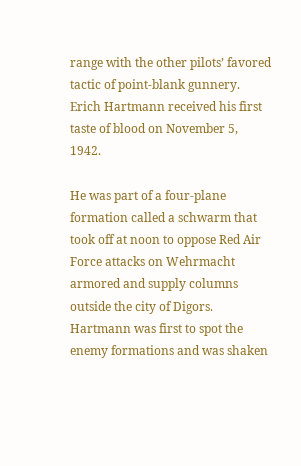range with the other pilots’ favored tactic of point-blank gunnery. Erich Hartmann received his first taste of blood on November 5, 1942.

He was part of a four-plane formation called a schwarm that took off at noon to oppose Red Air Force attacks on Wehrmacht armored and supply columns outside the city of Digors. Hartmann was first to spot the enemy formations and was shaken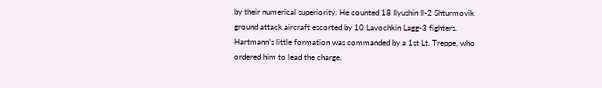by their numerical superiority. He counted 18 Ilyushin Il-2 Shturmovik ground attack aircraft escorted by 10 Lavochkin Lagg-3 fighters. Hartmann’s little formation was commanded by a 1st Lt. Treppe, who ordered him to lead the charge.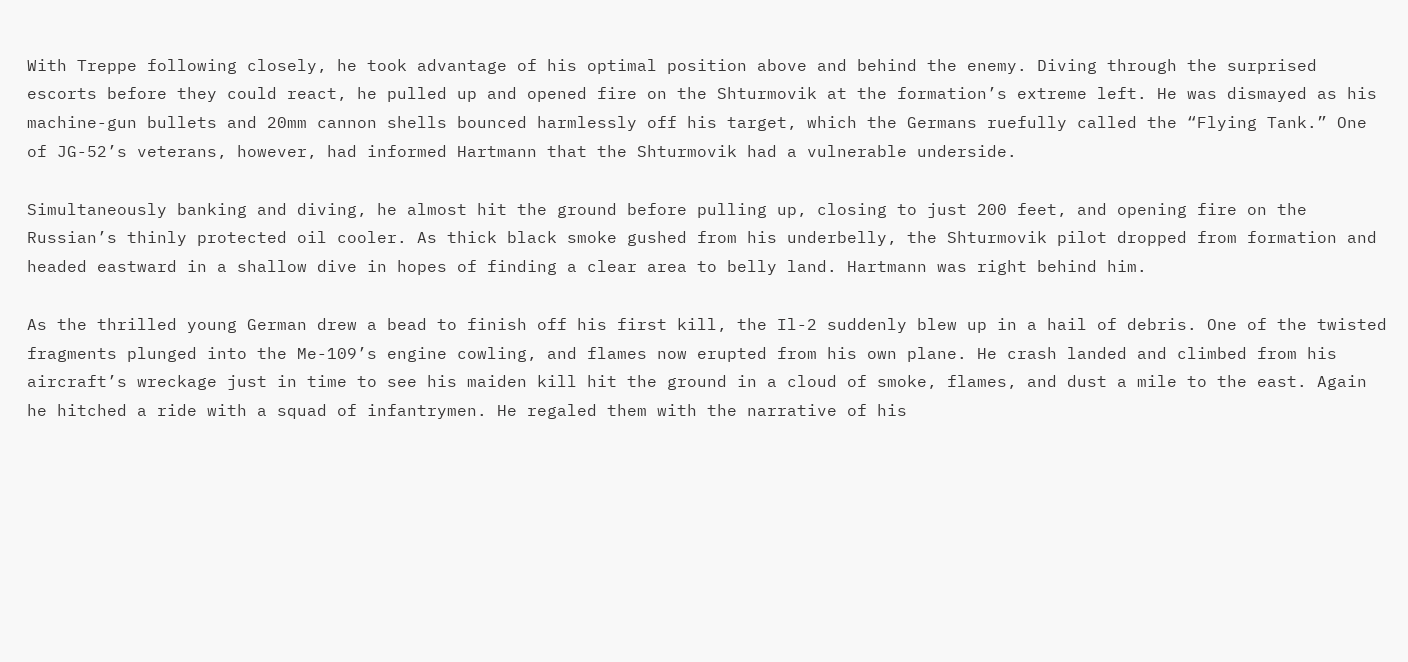With Treppe following closely, he took advantage of his optimal position above and behind the enemy. Diving through the surprised escorts before they could react, he pulled up and opened fire on the Shturmovik at the formation’s extreme left. He was dismayed as his machine-gun bullets and 20mm cannon shells bounced harmlessly off his target, which the Germans ruefully called the “Flying Tank.” One of JG-52’s veterans, however, had informed Hartmann that the Shturmovik had a vulnerable underside.

Simultaneously banking and diving, he almost hit the ground before pulling up, closing to just 200 feet, and opening fire on the Russian’s thinly protected oil cooler. As thick black smoke gushed from his underbelly, the Shturmovik pilot dropped from formation and headed eastward in a shallow dive in hopes of finding a clear area to belly land. Hartmann was right behind him.

As the thrilled young German drew a bead to finish off his first kill, the Il-2 suddenly blew up in a hail of debris. One of the twisted fragments plunged into the Me-109’s engine cowling, and flames now erupted from his own plane. He crash landed and climbed from his aircraft’s wreckage just in time to see his maiden kill hit the ground in a cloud of smoke, flames, and dust a mile to the east. Again he hitched a ride with a squad of infantrymen. He regaled them with the narrative of his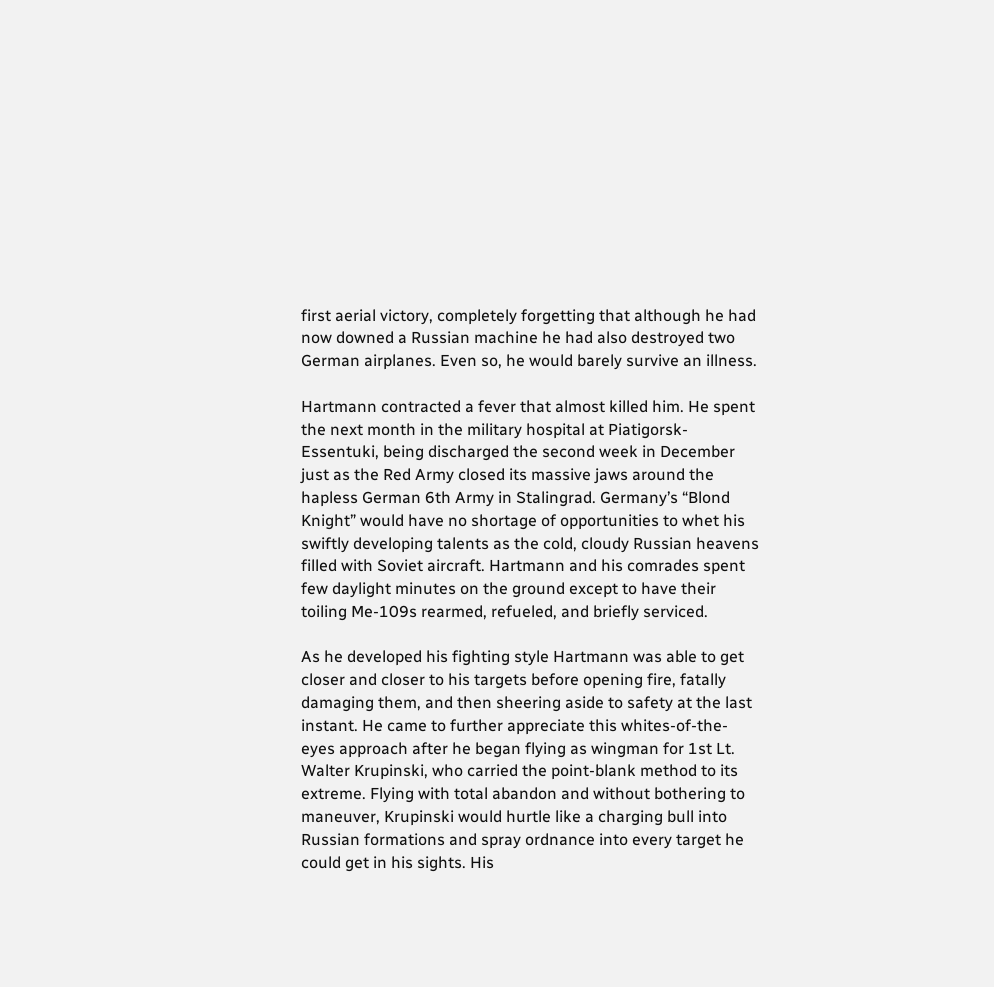first aerial victory, completely forgetting that although he had now downed a Russian machine he had also destroyed two German airplanes. Even so, he would barely survive an illness.

Hartmann contracted a fever that almost killed him. He spent the next month in the military hospital at Piatigorsk-Essentuki, being discharged the second week in December just as the Red Army closed its massive jaws around the hapless German 6th Army in Stalingrad. Germany’s “Blond Knight” would have no shortage of opportunities to whet his swiftly developing talents as the cold, cloudy Russian heavens filled with Soviet aircraft. Hartmann and his comrades spent few daylight minutes on the ground except to have their toiling Me-109s rearmed, refueled, and briefly serviced.

As he developed his fighting style Hartmann was able to get closer and closer to his targets before opening fire, fatally damaging them, and then sheering aside to safety at the last instant. He came to further appreciate this whites-of-the-eyes approach after he began flying as wingman for 1st Lt. Walter Krupinski, who carried the point-blank method to its extreme. Flying with total abandon and without bothering to maneuver, Krupinski would hurtle like a charging bull into Russian formations and spray ordnance into every target he could get in his sights. His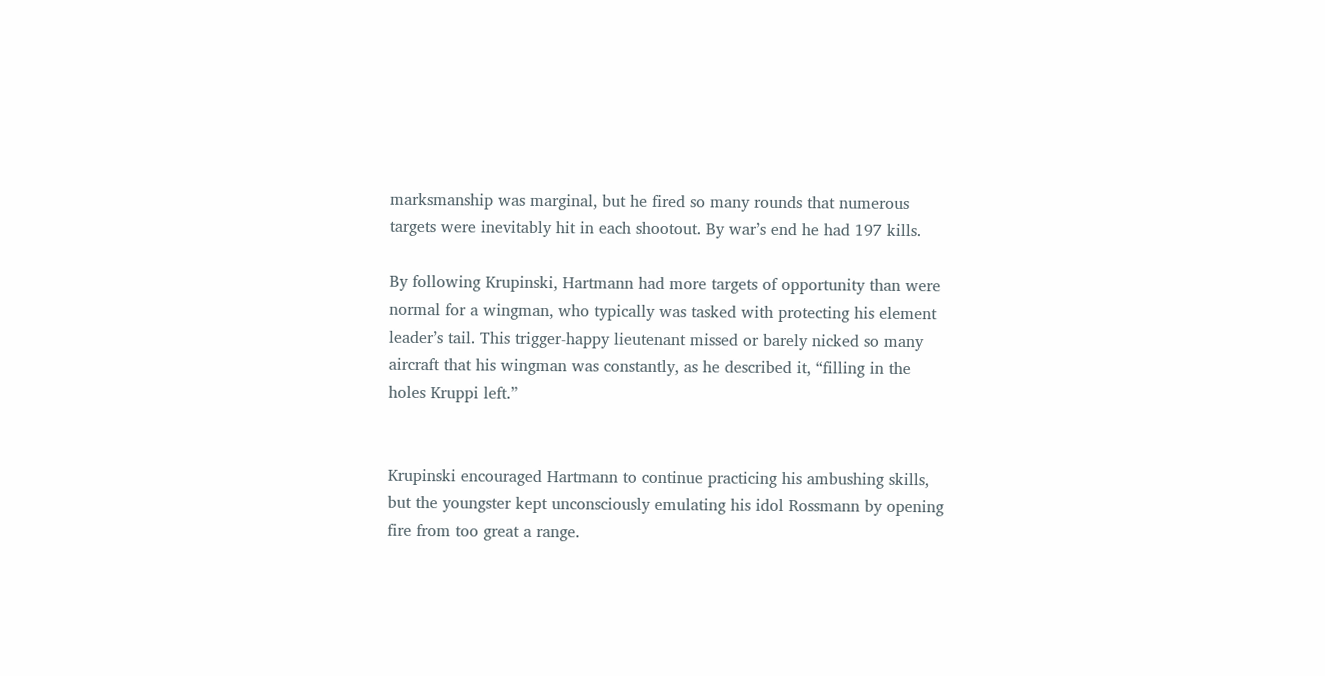marksmanship was marginal, but he fired so many rounds that numerous targets were inevitably hit in each shootout. By war’s end he had 197 kills.

By following Krupinski, Hartmann had more targets of opportunity than were normal for a wingman, who typically was tasked with protecting his element leader’s tail. This trigger-happy lieutenant missed or barely nicked so many aircraft that his wingman was constantly, as he described it, “filling in the holes Kruppi left.”


Krupinski encouraged Hartmann to continue practicing his ambushing skills, but the youngster kept unconsciously emulating his idol Rossmann by opening fire from too great a range.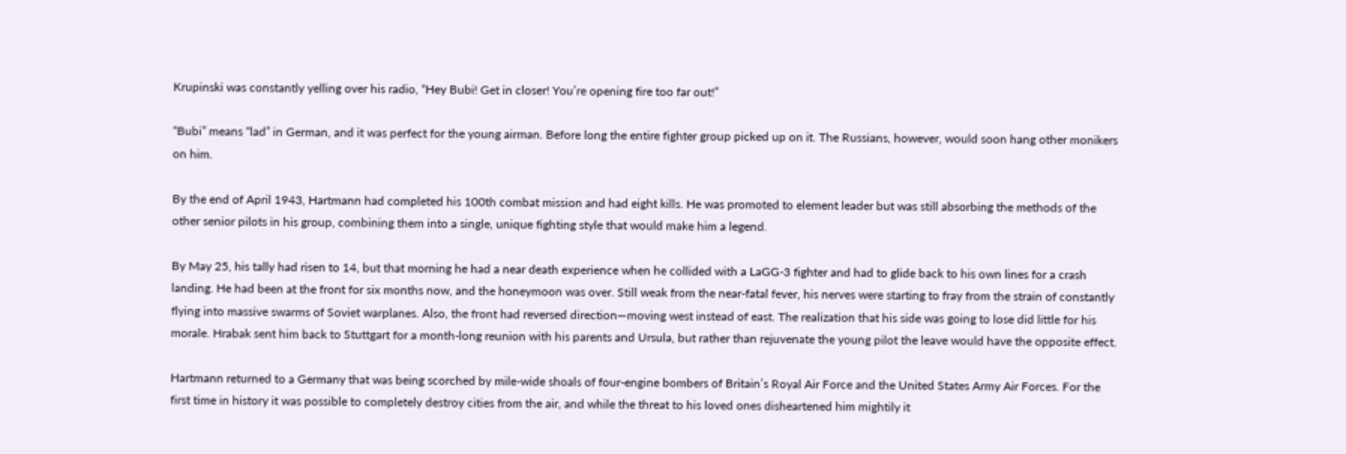Krupinski was constantly yelling over his radio, “Hey Bubi! Get in closer! You’re opening fire too far out!”

“Bubi” means “lad” in German, and it was perfect for the young airman. Before long the entire fighter group picked up on it. The Russians, however, would soon hang other monikers on him.

By the end of April 1943, Hartmann had completed his 100th combat mission and had eight kills. He was promoted to element leader but was still absorbing the methods of the other senior pilots in his group, combining them into a single, unique fighting style that would make him a legend.

By May 25, his tally had risen to 14, but that morning he had a near death experience when he collided with a LaGG-3 fighter and had to glide back to his own lines for a crash landing. He had been at the front for six months now, and the honeymoon was over. Still weak from the near-fatal fever, his nerves were starting to fray from the strain of constantly flying into massive swarms of Soviet warplanes. Also, the front had reversed direction—moving west instead of east. The realization that his side was going to lose did little for his morale. Hrabak sent him back to Stuttgart for a month-long reunion with his parents and Ursula, but rather than rejuvenate the young pilot the leave would have the opposite effect.

Hartmann returned to a Germany that was being scorched by mile-wide shoals of four-engine bombers of Britain’s Royal Air Force and the United States Army Air Forces. For the first time in history it was possible to completely destroy cities from the air, and while the threat to his loved ones disheartened him mightily it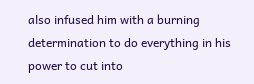also infused him with a burning determination to do everything in his power to cut into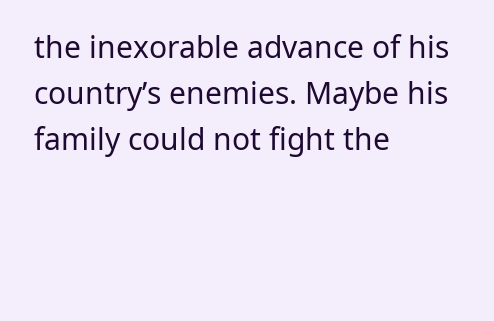the inexorable advance of his country’s enemies. Maybe his family could not fight the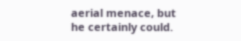aerial menace, but he certainly could.